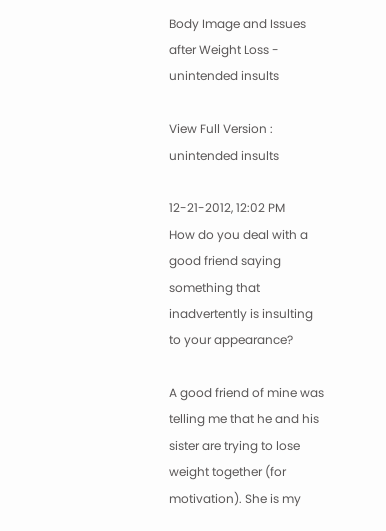Body Image and Issues after Weight Loss - unintended insults

View Full Version : unintended insults

12-21-2012, 12:02 PM
How do you deal with a good friend saying something that inadvertently is insulting to your appearance?

A good friend of mine was telling me that he and his sister are trying to lose weight together (for motivation). She is my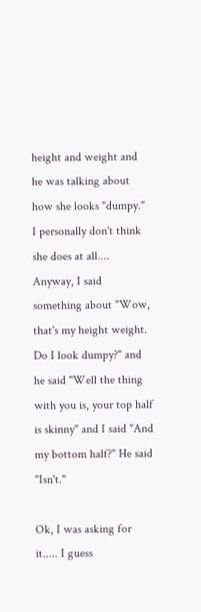height and weight and he was talking about how she looks "dumpy." I personally don't think she does at all.... Anyway, I said something about "Wow, that's my height weight. Do I look dumpy?" and he said "Well the thing with you is, your top half is skinny" and I said "And my bottom half?" He said "Isn't."

Ok, I was asking for it..... I guess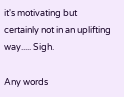it's motivating but certainly not in an uplifting way..... Sigh.

Any words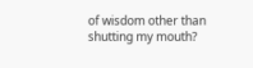of wisdom other than shutting my mouth?